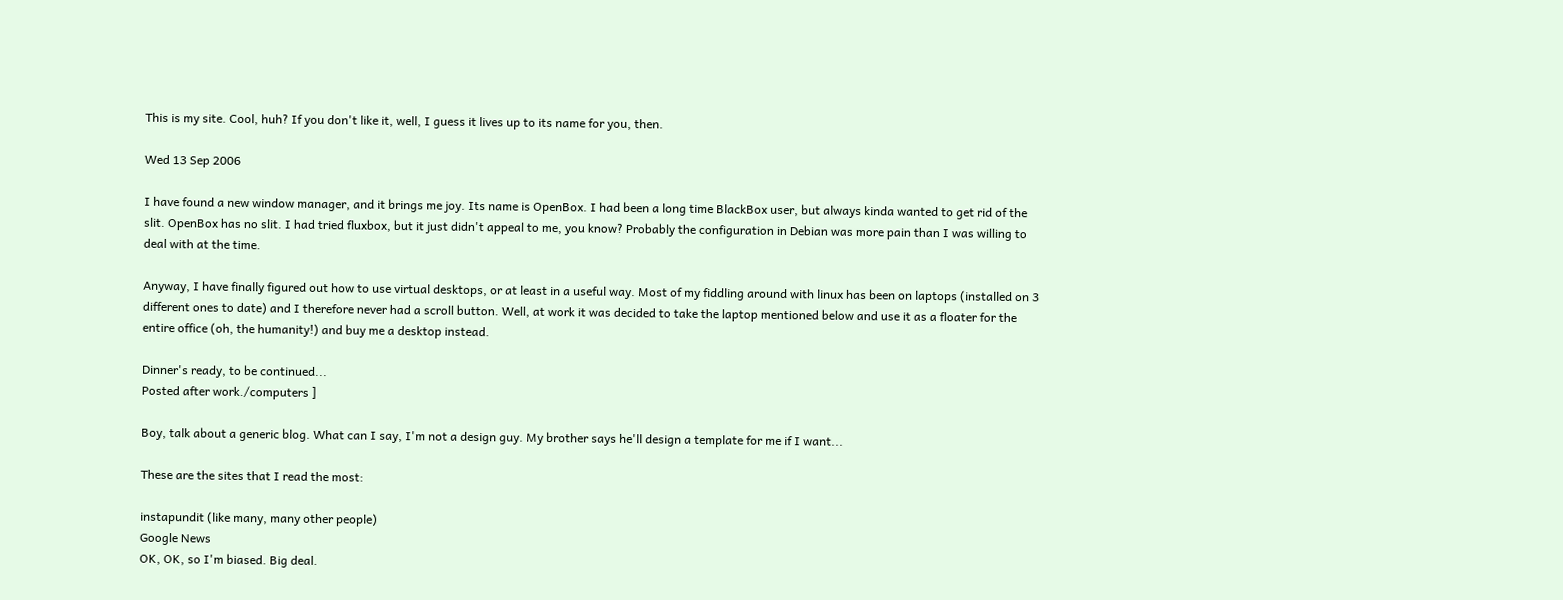This is my site. Cool, huh? If you don't like it, well, I guess it lives up to its name for you, then.

Wed 13 Sep 2006

I have found a new window manager, and it brings me joy. Its name is OpenBox. I had been a long time BlackBox user, but always kinda wanted to get rid of the slit. OpenBox has no slit. I had tried fluxbox, but it just didn't appeal to me, you know? Probably the configuration in Debian was more pain than I was willing to deal with at the time.

Anyway, I have finally figured out how to use virtual desktops, or at least in a useful way. Most of my fiddling around with linux has been on laptops (installed on 3 different ones to date) and I therefore never had a scroll button. Well, at work it was decided to take the laptop mentioned below and use it as a floater for the entire office (oh, the humanity!) and buy me a desktop instead.

Dinner's ready, to be continued...
Posted after work./computers ]

Boy, talk about a generic blog. What can I say, I'm not a design guy. My brother says he'll design a template for me if I want...

These are the sites that I read the most:

instapundit (like many, many other people)
Google News
OK, OK, so I'm biased. Big deal.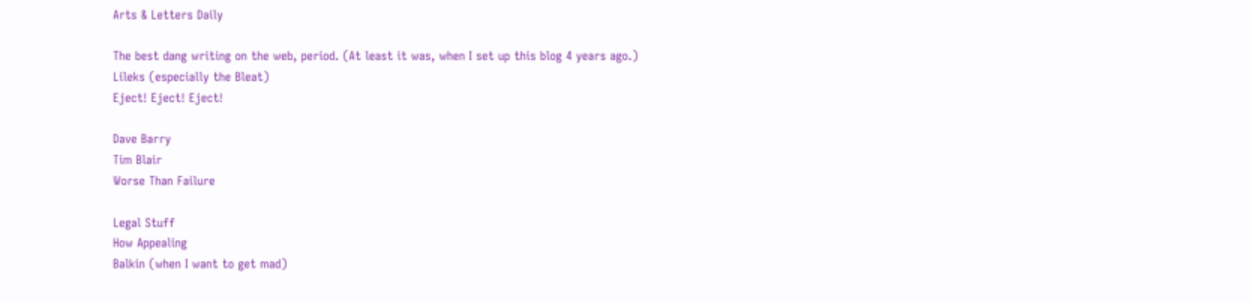Arts & Letters Daily

The best dang writing on the web, period. (At least it was, when I set up this blog 4 years ago.)
Lileks (especially the Bleat)
Eject! Eject! Eject!

Dave Barry
Tim Blair
Worse Than Failure

Legal Stuff
How Appealing
Balkin (when I want to get mad)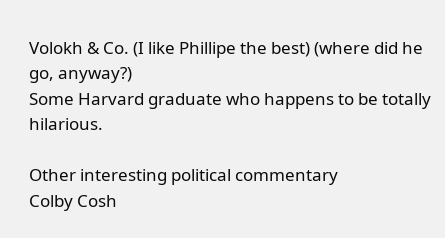Volokh & Co. (I like Phillipe the best) (where did he go, anyway?)
Some Harvard graduate who happens to be totally hilarious.

Other interesting political commentary
Colby Cosh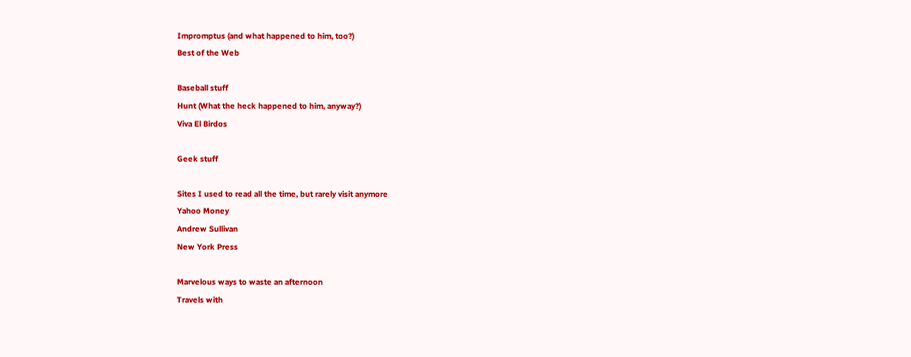Impromptus (and what happened to him, too?)
Best of the Web

Baseball stuff
Hunt (What the heck happened to him, anyway?)
Viva El Birdos

Geek stuff

Sites I used to read all the time, but rarely visit anymore
Yahoo Money
Andrew Sullivan
New York Press

Marvelous ways to waste an afternoon
Travels with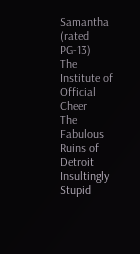Samantha (rated PG-13)
The Institute of Official Cheer
The Fabulous Ruins of Detroit
Insultingly Stupid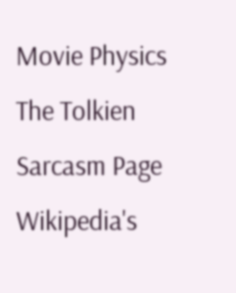Movie Physics
The Tolkien Sarcasm Page
Wikipedia's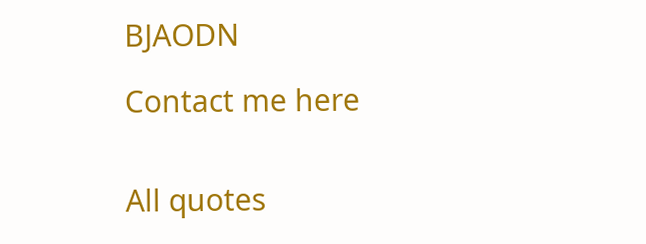BJAODN

Contact me here


All quotes